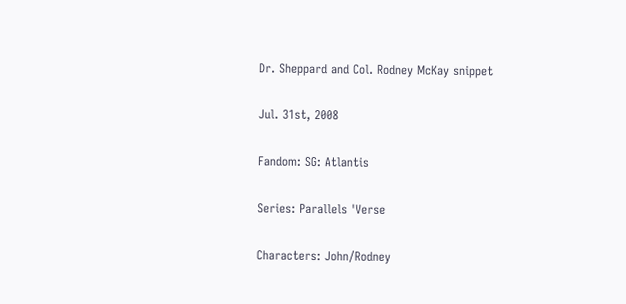Dr. Sheppard and Col. Rodney McKay snippet

Jul. 31st, 2008

Fandom: SG: Atlantis

Series: Parallels 'Verse

Characters: John/Rodney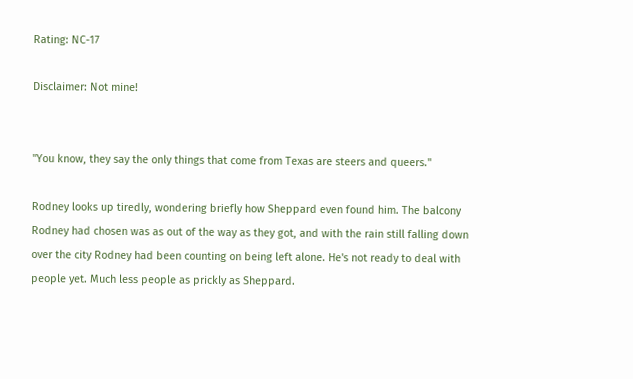Rating: NC-17

Disclaimer: Not mine!


"You know, they say the only things that come from Texas are steers and queers."

Rodney looks up tiredly, wondering briefly how Sheppard even found him. The balcony Rodney had chosen was as out of the way as they got, and with the rain still falling down over the city Rodney had been counting on being left alone. He's not ready to deal with people yet. Much less people as prickly as Sheppard.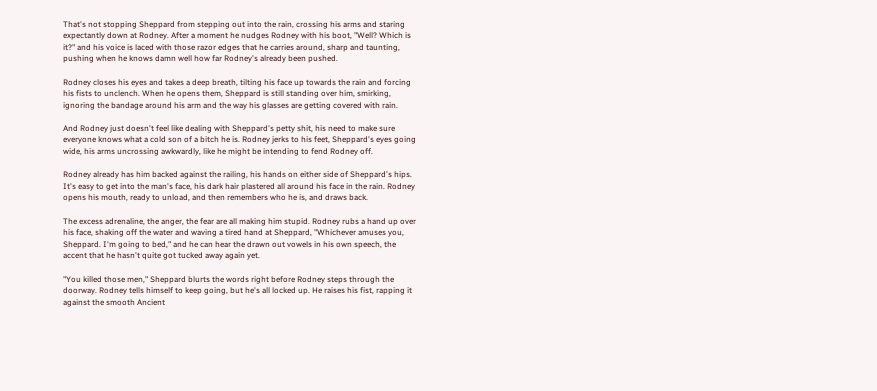That's not stopping Sheppard from stepping out into the rain, crossing his arms and staring expectantly down at Rodney. After a moment he nudges Rodney with his boot, "Well? Which is it?" and his voice is laced with those razor edges that he carries around, sharp and taunting, pushing when he knows damn well how far Rodney's already been pushed.

Rodney closes his eyes and takes a deep breath, tilting his face up towards the rain and forcing his fists to unclench. When he opens them, Sheppard is still standing over him, smirking, ignoring the bandage around his arm and the way his glasses are getting covered with rain.

And Rodney just doesn't feel like dealing with Sheppard's petty shit, his need to make sure everyone knows what a cold son of a bitch he is. Rodney jerks to his feet, Sheppard's eyes going wide, his arms uncrossing awkwardly, like he might be intending to fend Rodney off.

Rodney already has him backed against the railing, his hands on either side of Sheppard's hips. It's easy to get into the man's face, his dark hair plastered all around his face in the rain. Rodney opens his mouth, ready to unload, and then remembers who he is, and draws back.

The excess adrenaline, the anger, the fear are all making him stupid. Rodney rubs a hand up over his face, shaking off the water and waving a tired hand at Sheppard, "Whichever amuses you, Sheppard. I'm going to bed," and he can hear the drawn out vowels in his own speech, the accent that he hasn't quite got tucked away again yet.

"You killed those men," Sheppard blurts the words right before Rodney steps through the doorway. Rodney tells himself to keep going, but he's all locked up. He raises his fist, rapping it against the smooth Ancient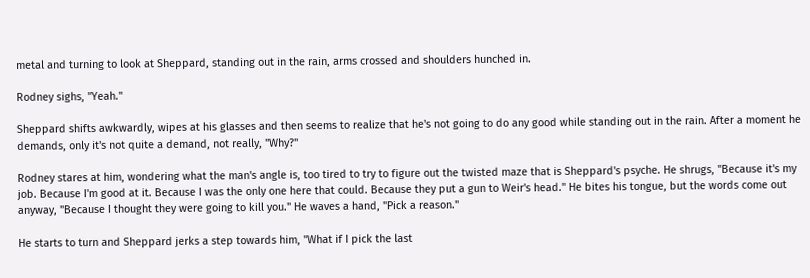metal and turning to look at Sheppard, standing out in the rain, arms crossed and shoulders hunched in.

Rodney sighs, "Yeah."

Sheppard shifts awkwardly, wipes at his glasses and then seems to realize that he's not going to do any good while standing out in the rain. After a moment he demands, only it's not quite a demand, not really, "Why?"

Rodney stares at him, wondering what the man's angle is, too tired to try to figure out the twisted maze that is Sheppard's psyche. He shrugs, "Because it's my job. Because I'm good at it. Because I was the only one here that could. Because they put a gun to Weir's head." He bites his tongue, but the words come out anyway, "Because I thought they were going to kill you." He waves a hand, "Pick a reason."

He starts to turn and Sheppard jerks a step towards him, "What if I pick the last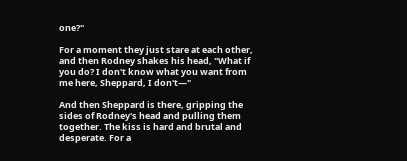one?"

For a moment they just stare at each other, and then Rodney shakes his head, "What if you do? I don't know what you want from me here, Sheppard, I don't—"

And then Sheppard is there, gripping the sides of Rodney's head and pulling them together. The kiss is hard and brutal and desperate. For a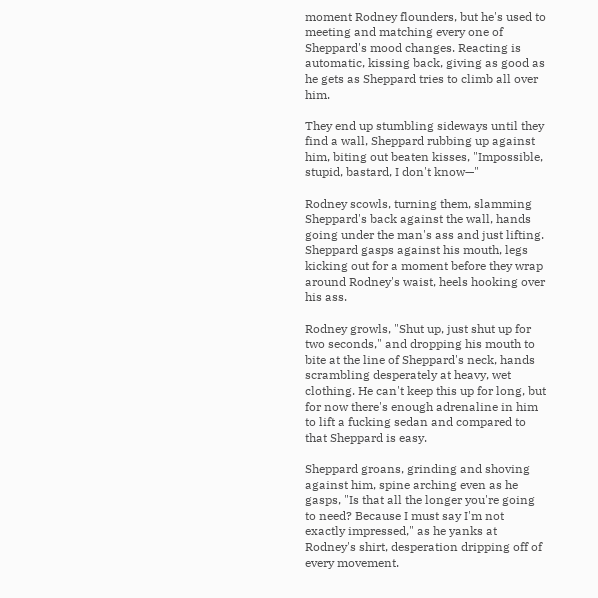moment Rodney flounders, but he's used to meeting and matching every one of Sheppard's mood changes. Reacting is automatic, kissing back, giving as good as he gets as Sheppard tries to climb all over him.

They end up stumbling sideways until they find a wall, Sheppard rubbing up against him, biting out beaten kisses, "Impossible, stupid, bastard, I don't know—"

Rodney scowls, turning them, slamming Sheppard's back against the wall, hands going under the man's ass and just lifting. Sheppard gasps against his mouth, legs kicking out for a moment before they wrap around Rodney's waist, heels hooking over his ass.

Rodney growls, "Shut up, just shut up for two seconds," and dropping his mouth to bite at the line of Sheppard's neck, hands scrambling desperately at heavy, wet clothing. He can't keep this up for long, but for now there's enough adrenaline in him to lift a fucking sedan and compared to that Sheppard is easy.

Sheppard groans, grinding and shoving against him, spine arching even as he gasps, "Is that all the longer you're going to need? Because I must say I'm not exactly impressed," as he yanks at Rodney's shirt, desperation dripping off of every movement.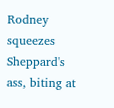Rodney squeezes Sheppard's ass, biting at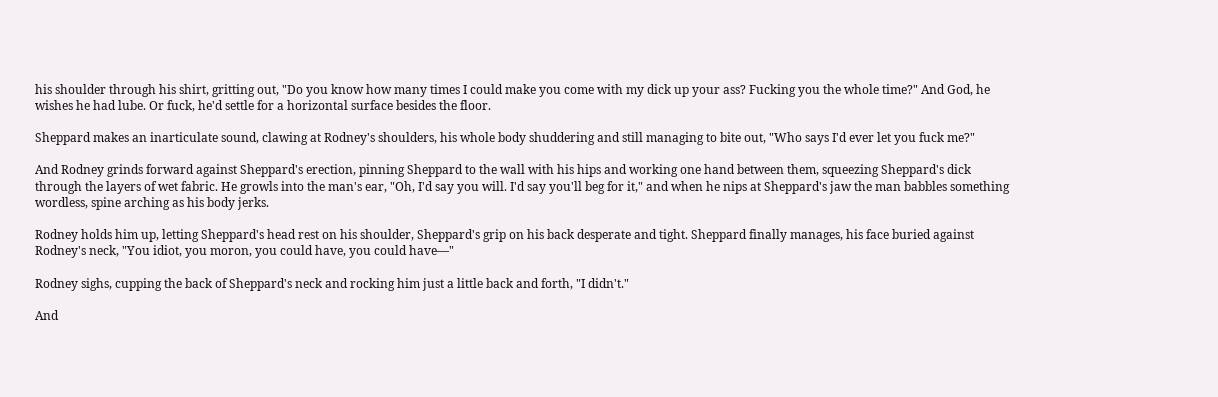his shoulder through his shirt, gritting out, "Do you know how many times I could make you come with my dick up your ass? Fucking you the whole time?" And God, he wishes he had lube. Or fuck, he'd settle for a horizontal surface besides the floor.

Sheppard makes an inarticulate sound, clawing at Rodney's shoulders, his whole body shuddering and still managing to bite out, "Who says I'd ever let you fuck me?"

And Rodney grinds forward against Sheppard's erection, pinning Sheppard to the wall with his hips and working one hand between them, squeezing Sheppard's dick through the layers of wet fabric. He growls into the man's ear, "Oh, I'd say you will. I'd say you'll beg for it," and when he nips at Sheppard's jaw the man babbles something wordless, spine arching as his body jerks.

Rodney holds him up, letting Sheppard's head rest on his shoulder, Sheppard's grip on his back desperate and tight. Sheppard finally manages, his face buried against Rodney's neck, "You idiot, you moron, you could have, you could have—"

Rodney sighs, cupping the back of Sheppard's neck and rocking him just a little back and forth, "I didn't."

And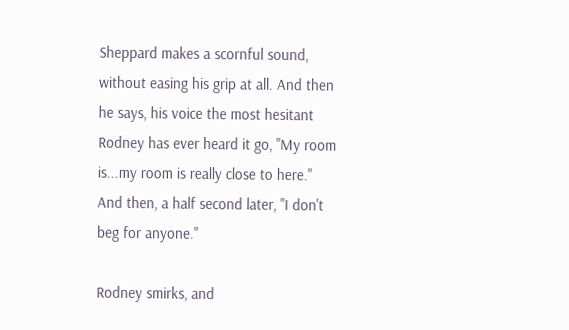Sheppard makes a scornful sound, without easing his grip at all. And then he says, his voice the most hesitant Rodney has ever heard it go, "My room is...my room is really close to here." And then, a half second later, "I don't beg for anyone."

Rodney smirks, and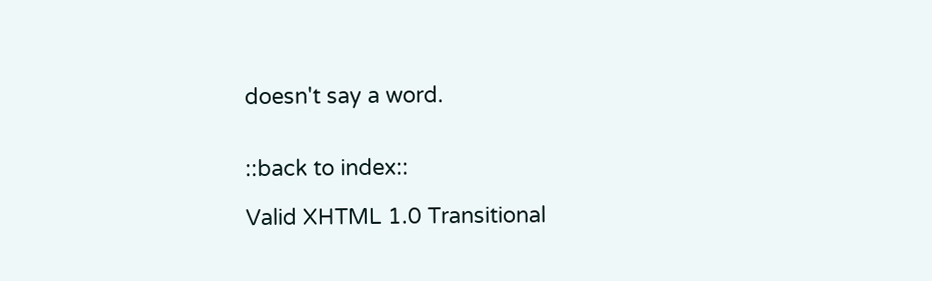doesn't say a word.


::back to index::

Valid XHTML 1.0 Transitional